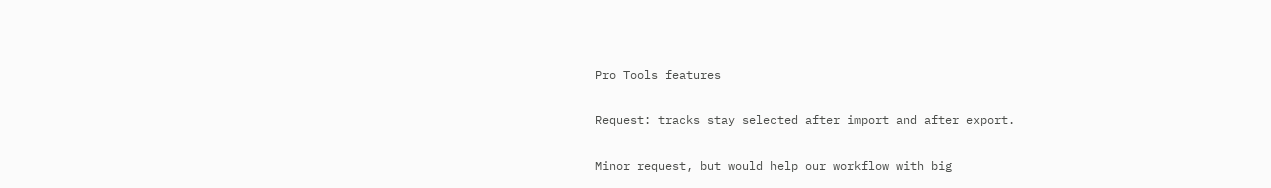Pro Tools features

Request: tracks stay selected after import and after export.

Minor request, but would help our workflow with big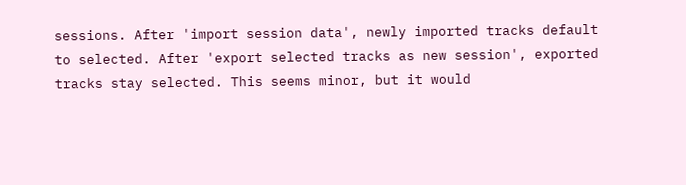sessions. After 'import session data', newly imported tracks default to selected. After 'export selected tracks as new session', exported tracks stay selected. This seems minor, but it would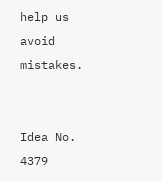help us avoid mistakes.


Idea No. 4379